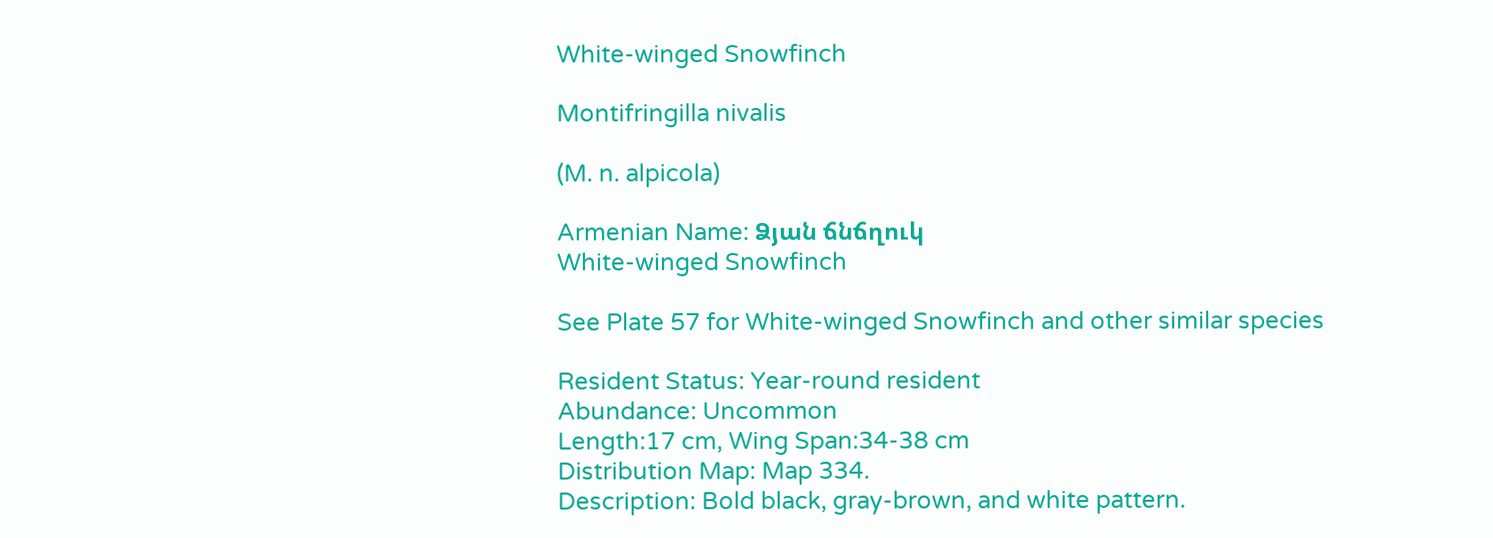White-winged Snowfinch

Montifringilla nivalis

(M. n. alpicola)

Armenian Name: Ձյան ճնճղուկ
White-winged Snowfinch

See Plate 57 for White-winged Snowfinch and other similar species

Resident Status: Year-round resident
Abundance: Uncommon
Length:17 cm, Wing Span:34-38 cm
Distribution Map: Map 334.
Description: Bold black, gray-brown, and white pattern.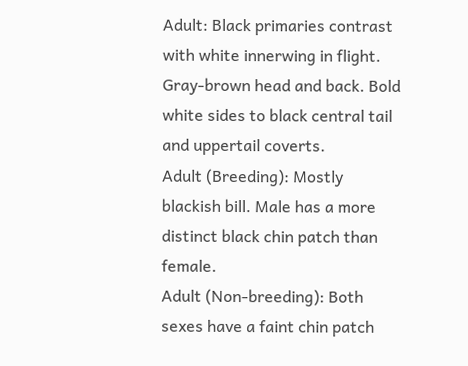Adult: Black primaries contrast with white innerwing in flight. Gray-brown head and back. Bold white sides to black central tail and uppertail coverts.
Adult (Breeding): Mostly blackish bill. Male has a more distinct black chin patch than female.
Adult (Non-breeding): Both sexes have a faint chin patch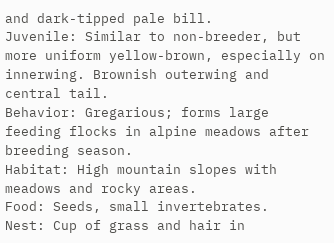and dark-tipped pale bill.
Juvenile: Similar to non-breeder, but more uniform yellow-brown, especially on innerwing. Brownish outerwing and central tail.
Behavior: Gregarious; forms large feeding flocks in alpine meadows after breeding season.
Habitat: High mountain slopes with meadows and rocky areas.
Food: Seeds, small invertebrates.
Nest: Cup of grass and hair in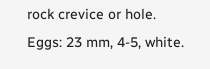rock crevice or hole.
Eggs: 23 mm, 4-5, white.